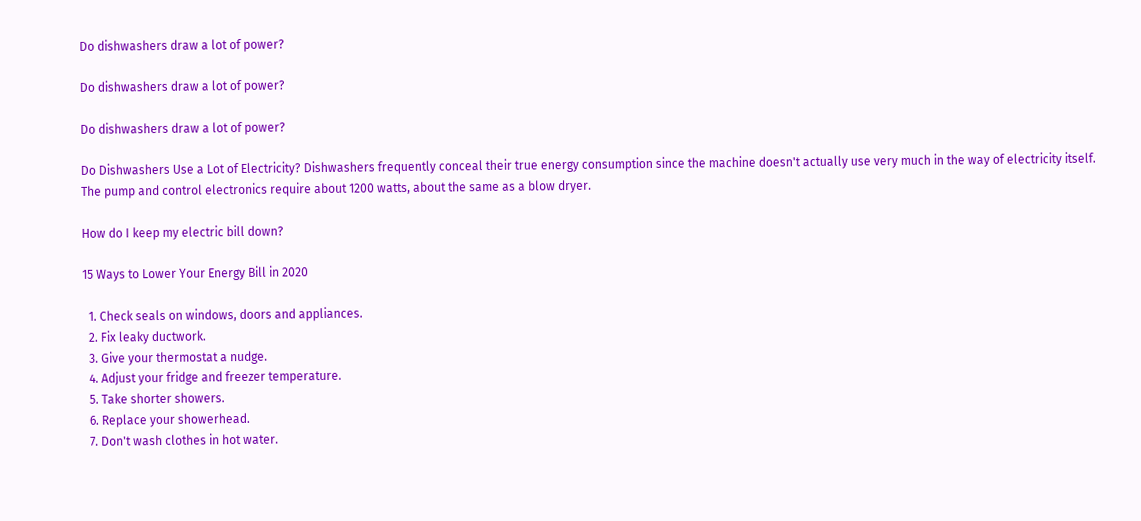Do dishwashers draw a lot of power?

Do dishwashers draw a lot of power?

Do dishwashers draw a lot of power?

Do Dishwashers Use a Lot of Electricity? Dishwashers frequently conceal their true energy consumption since the machine doesn't actually use very much in the way of electricity itself. The pump and control electronics require about 1200 watts, about the same as a blow dryer.

How do I keep my electric bill down?

15 Ways to Lower Your Energy Bill in 2020

  1. Check seals on windows, doors and appliances.
  2. Fix leaky ductwork.
  3. Give your thermostat a nudge.
  4. Adjust your fridge and freezer temperature.
  5. Take shorter showers.
  6. Replace your showerhead.
  7. Don't wash clothes in hot water.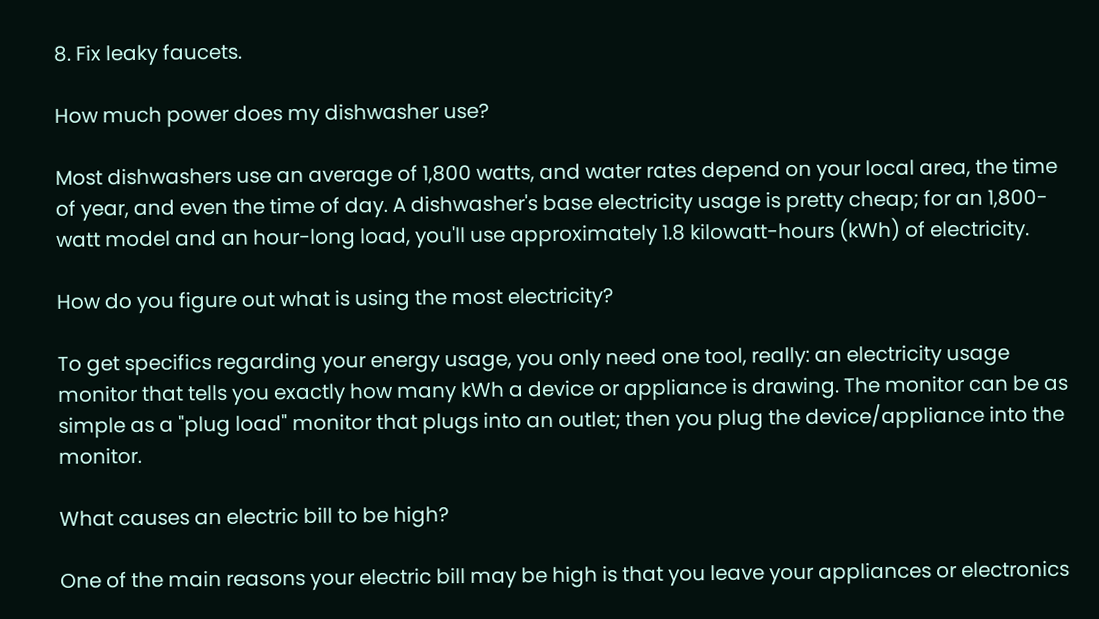8. Fix leaky faucets.

How much power does my dishwasher use?

Most dishwashers use an average of 1,800 watts, and water rates depend on your local area, the time of year, and even the time of day. A dishwasher's base electricity usage is pretty cheap; for an 1,800-watt model and an hour-long load, you'll use approximately 1.8 kilowatt-hours (kWh) of electricity.

How do you figure out what is using the most electricity?

To get specifics regarding your energy usage, you only need one tool, really: an electricity usage monitor that tells you exactly how many kWh a device or appliance is drawing. The monitor can be as simple as a "plug load" monitor that plugs into an outlet; then you plug the device/appliance into the monitor.

What causes an electric bill to be high?

One of the main reasons your electric bill may be high is that you leave your appliances or electronics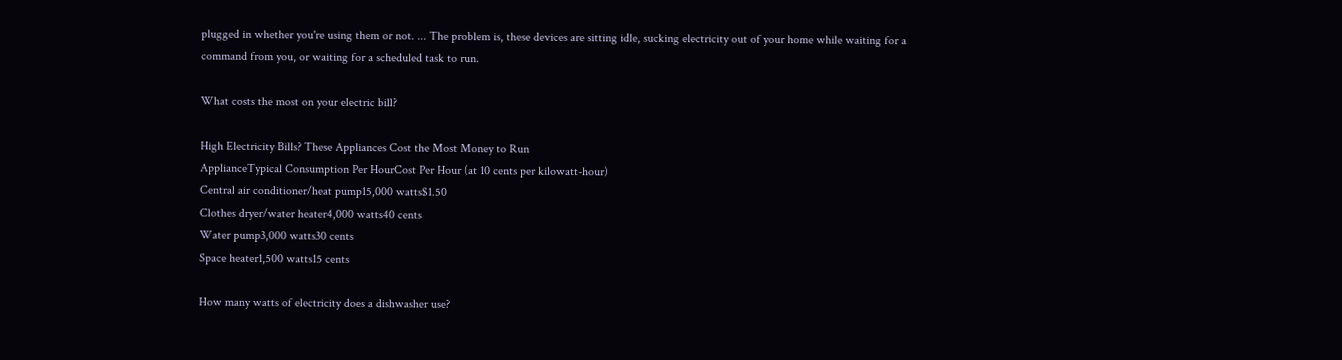plugged in whether you're using them or not. ... The problem is, these devices are sitting idle, sucking electricity out of your home while waiting for a command from you, or waiting for a scheduled task to run.

What costs the most on your electric bill?

High Electricity Bills? These Appliances Cost the Most Money to Run
ApplianceTypical Consumption Per HourCost Per Hour (at 10 cents per kilowatt-hour)
Central air conditioner/heat pump15,000 watts$1.50
Clothes dryer/water heater4,000 watts40 cents
Water pump3,000 watts30 cents
Space heater1,500 watts15 cents

How many watts of electricity does a dishwasher use?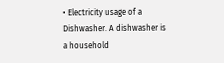• Electricity usage of a Dishwasher. A dishwasher is a household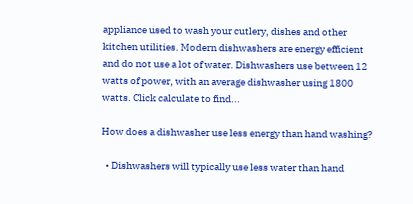appliance used to wash your cutlery, dishes and other kitchen utilities. Modern dishwashers are energy efficient and do not use a lot of water. Dishwashers use between 12 watts of power, with an average dishwasher using 1800 watts. Click calculate to find...

How does a dishwasher use less energy than hand washing?

  • Dishwashers will typically use less water than hand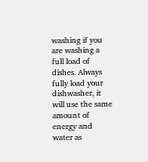washing if you are washing a full load of dishes. Always fully load your dishwasher, it will use the same amount of energy and water as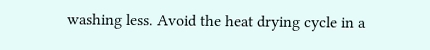washing less. Avoid the heat drying cycle in a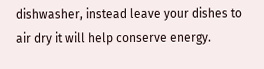dishwasher, instead leave your dishes to air dry it will help conserve energy.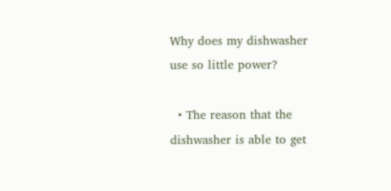Why does my dishwasher use so little power?

  • The reason that the dishwasher is able to get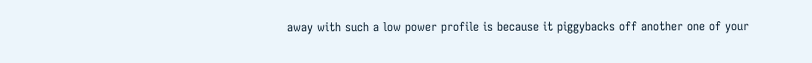away with such a low power profile is because it piggybacks off another one of your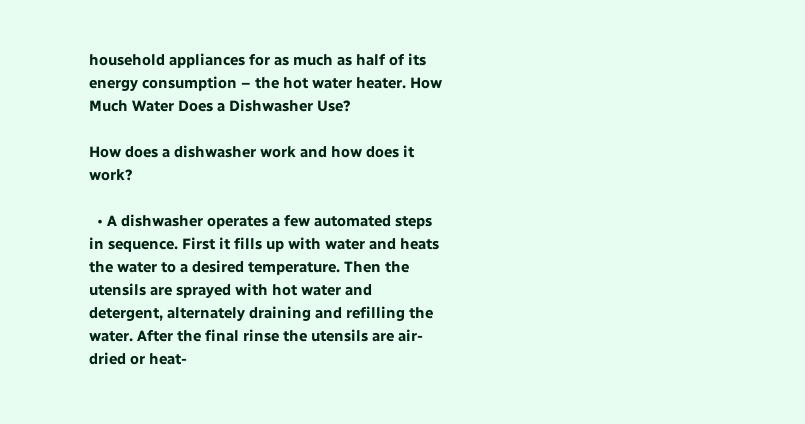household appliances for as much as half of its energy consumption – the hot water heater. How Much Water Does a Dishwasher Use?

How does a dishwasher work and how does it work?

  • A dishwasher operates a few automated steps in sequence. First it fills up with water and heats the water to a desired temperature. Then the utensils are sprayed with hot water and detergent, alternately draining and refilling the water. After the final rinse the utensils are air-dried or heat-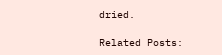dried.

Related Posts: